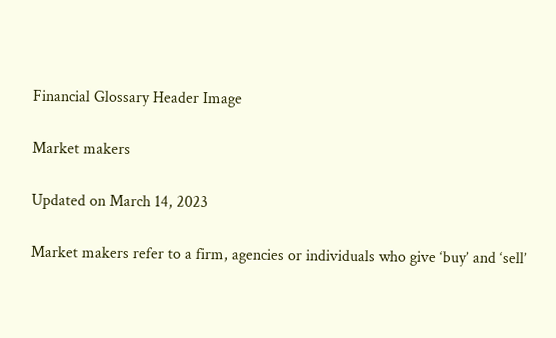Financial Glossary Header Image

Market makers

Updated on March 14, 2023

Market makers refer to a firm, agencies or individuals who give ‘buy’ and ‘sell’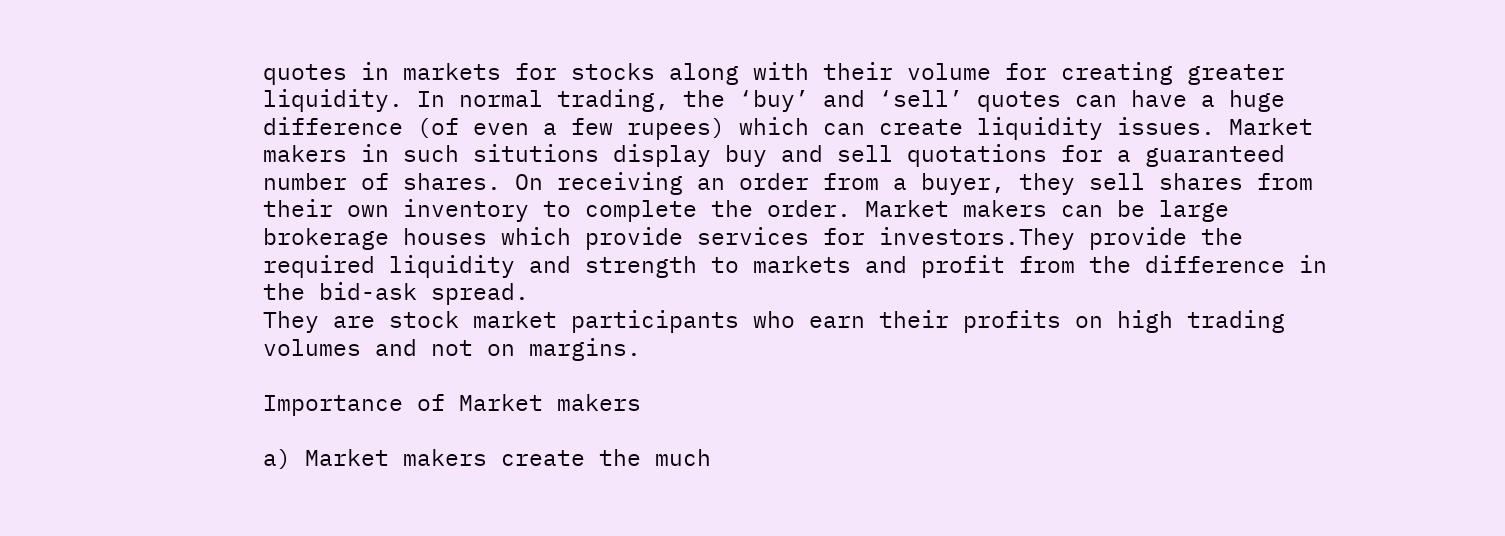quotes in markets for stocks along with their volume for creating greater liquidity. In normal trading, the ‘buy’ and ‘sell’ quotes can have a huge difference (of even a few rupees) which can create liquidity issues. Market makers in such situtions display buy and sell quotations for a guaranteed number of shares. On receiving an order from a buyer, they sell shares from their own inventory to complete the order. Market makers can be large brokerage houses which provide services for investors.They provide the required liquidity and strength to markets and profit from the difference in the bid-ask spread.
They are stock market participants who earn their profits on high trading volumes and not on margins.

Importance of Market makers

a) Market makers create the much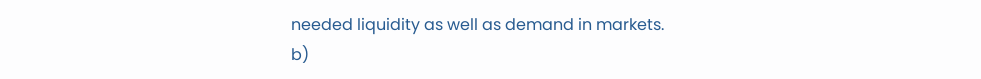needed liquidity as well as demand in markets.
b)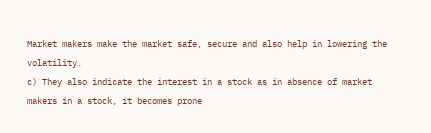Market makers make the market safe, secure and also help in lowering the volatility.
c) They also indicate the interest in a stock as in absence of market makers in a stock, it becomes prone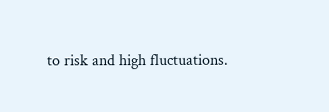to risk and high fluctuations.